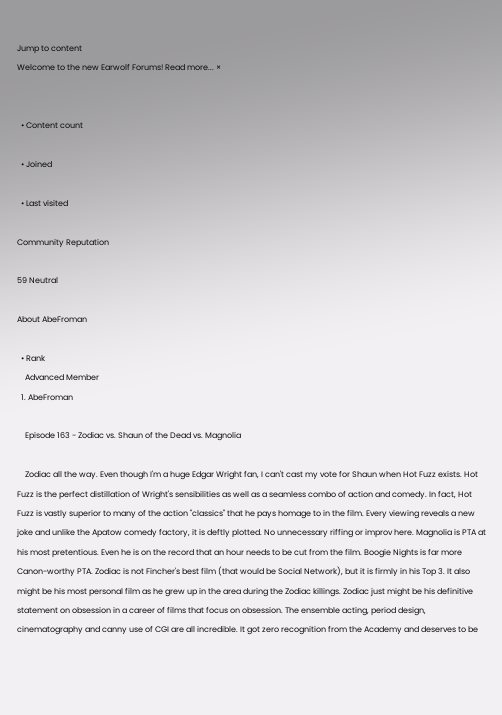Jump to content
Welcome to the new Earwolf Forums! Read more... ×


  • Content count

  • Joined

  • Last visited

Community Reputation

59 Neutral

About AbeFroman

  • Rank
    Advanced Member
  1. AbeFroman

    Episode 163 - Zodiac vs. Shaun of the Dead vs. Magnolia

    Zodiac all the way. Even though I'm a huge Edgar Wright fan, I can't cast my vote for Shaun when Hot Fuzz exists. Hot Fuzz is the perfect distillation of Wright's sensibilities as well as a seamless combo of action and comedy. In fact, Hot Fuzz is vastly superior to many of the action "classics" that he pays homage to in the film. Every viewing reveals a new joke and unlike the Apatow comedy factory, it is deftly plotted. No unnecessary riffing or improv here. Magnolia is PTA at his most pretentious. Even he is on the record that an hour needs to be cut from the film. Boogie Nights is far more Canon-worthy PTA. Zodiac is not Fincher's best film (that would be Social Network), but it is firmly in his Top 3. It also might be his most personal film as he grew up in the area during the Zodiac killings. Zodiac just might be his definitive statement on obsession in a career of films that focus on obsession. The ensemble acting, period design, cinematography and canny use of CGI are all incredible. It got zero recognition from the Academy and deserves to be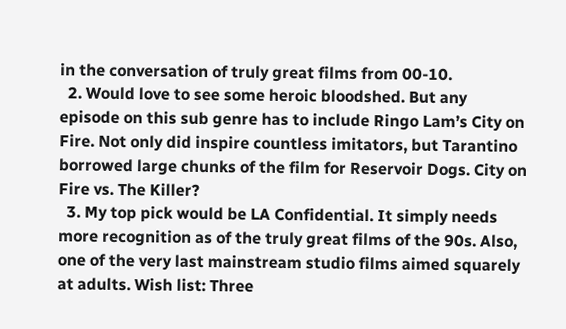in the conversation of truly great films from 00-10.
  2. Would love to see some heroic bloodshed. But any episode on this sub genre has to include Ringo Lam’s City on Fire. Not only did inspire countless imitators, but Tarantino borrowed large chunks of the film for Reservoir Dogs. City on Fire vs. The Killer?
  3. My top pick would be LA Confidential. It simply needs more recognition as of the truly great films of the 90s. Also, one of the very last mainstream studio films aimed squarely at adults. Wish list: Three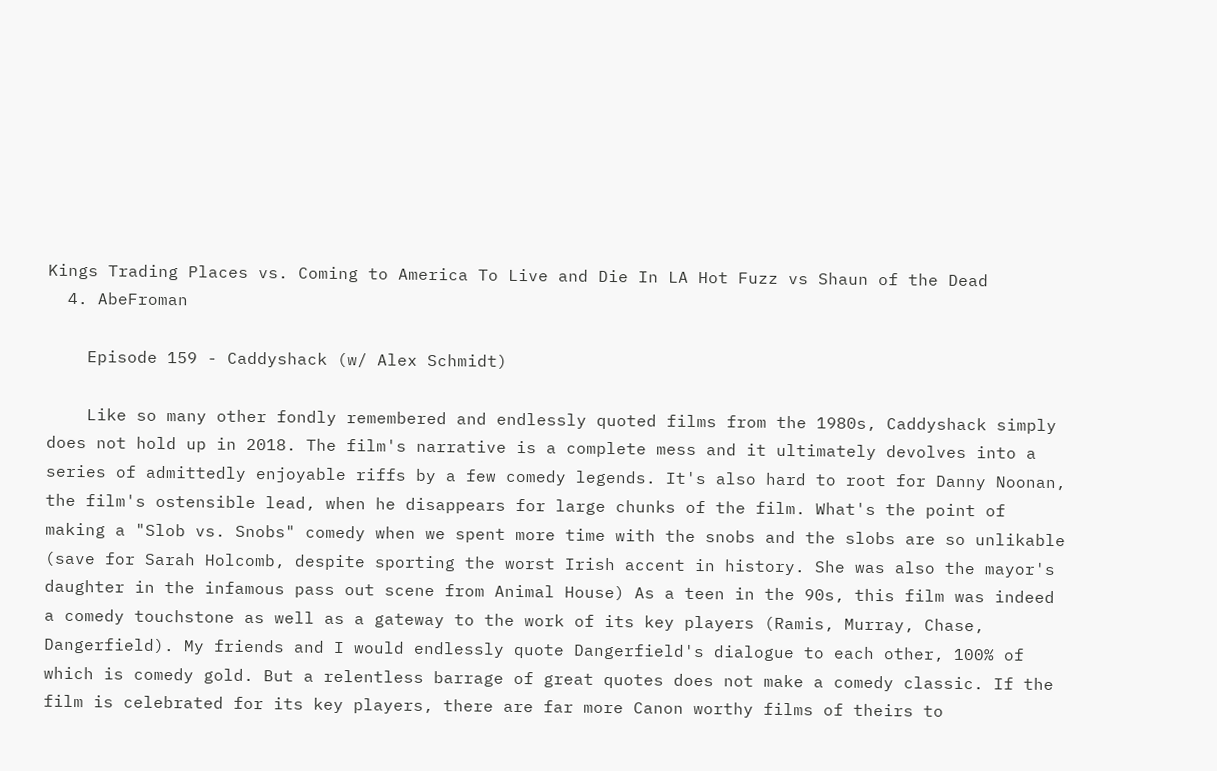Kings Trading Places vs. Coming to America To Live and Die In LA Hot Fuzz vs Shaun of the Dead
  4. AbeFroman

    Episode 159 - Caddyshack (w/ Alex Schmidt)

    Like so many other fondly remembered and endlessly quoted films from the 1980s, Caddyshack simply does not hold up in 2018. The film's narrative is a complete mess and it ultimately devolves into a series of admittedly enjoyable riffs by a few comedy legends. It's also hard to root for Danny Noonan, the film's ostensible lead, when he disappears for large chunks of the film. What's the point of making a "Slob vs. Snobs" comedy when we spent more time with the snobs and the slobs are so unlikable (save for Sarah Holcomb, despite sporting the worst Irish accent in history. She was also the mayor's daughter in the infamous pass out scene from Animal House) As a teen in the 90s, this film was indeed a comedy touchstone as well as a gateway to the work of its key players (Ramis, Murray, Chase, Dangerfield). My friends and I would endlessly quote Dangerfield's dialogue to each other, 100% of which is comedy gold. But a relentless barrage of great quotes does not make a comedy classic. If the film is celebrated for its key players, there are far more Canon worthy films of theirs to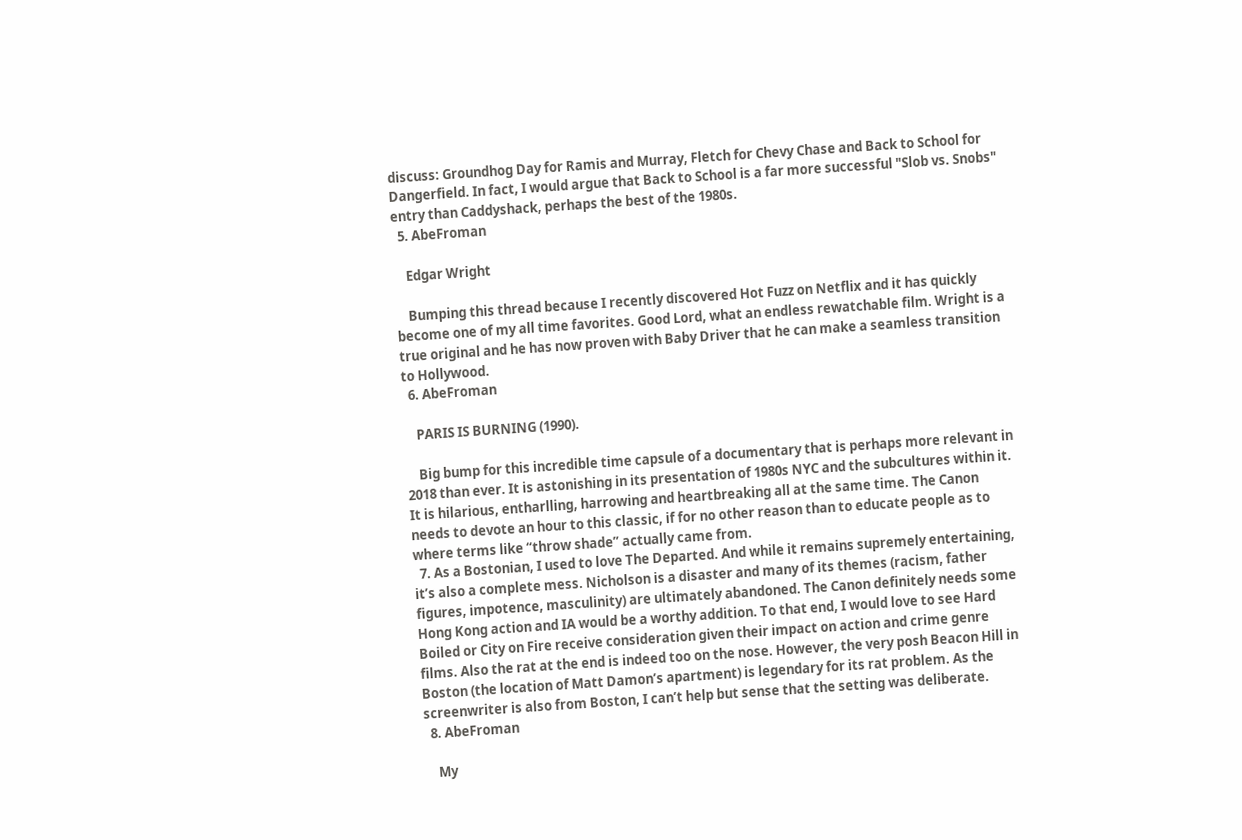discuss: Groundhog Day for Ramis and Murray, Fletch for Chevy Chase and Back to School for Dangerfield. In fact, I would argue that Back to School is a far more successful "Slob vs. Snobs" entry than Caddyshack, perhaps the best of the 1980s.
  5. AbeFroman

    Edgar Wright

    Bumping this thread because I recently discovered Hot Fuzz on Netflix and it has quickly become one of my all time favorites. Good Lord, what an endless rewatchable film. Wright is a true original and he has now proven with Baby Driver that he can make a seamless transition to Hollywood.
  6. AbeFroman

    PARIS IS BURNING (1990).

    Big bump for this incredible time capsule of a documentary that is perhaps more relevant in 2018 than ever. It is astonishing in its presentation of 1980s NYC and the subcultures within it. It is hilarious, entharlling, harrowing and heartbreaking all at the same time. The Canon needs to devote an hour to this classic, if for no other reason than to educate people as to where terms like “throw shade” actually came from.
  7. As a Bostonian, I used to love The Departed. And while it remains supremely entertaining, it’s also a complete mess. Nicholson is a disaster and many of its themes (racism, father figures, impotence, masculinity) are ultimately abandoned. The Canon definitely needs some Hong Kong action and IA would be a worthy addition. To that end, I would love to see Hard Boiled or City on Fire receive consideration given their impact on action and crime genre films. Also the rat at the end is indeed too on the nose. However, the very posh Beacon Hill in Boston (the location of Matt Damon’s apartment) is legendary for its rat problem. As the screenwriter is also from Boston, I can’t help but sense that the setting was deliberate.
  8. AbeFroman

    My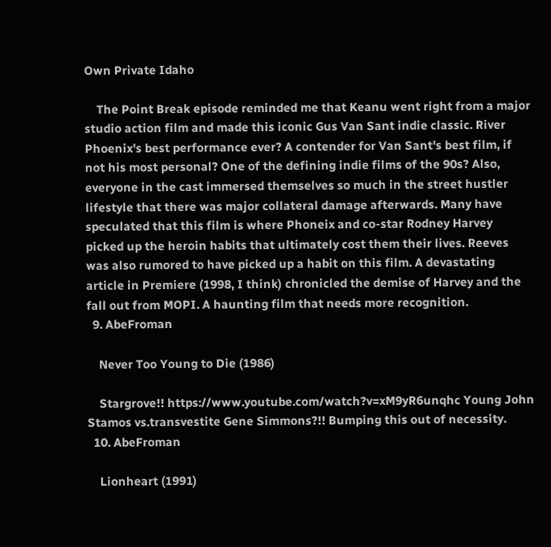Own Private Idaho

    The Point Break episode reminded me that Keanu went right from a major studio action film and made this iconic Gus Van Sant indie classic. River Phoenix's best performance ever? A contender for Van Sant's best film, if not his most personal? One of the defining indie films of the 90s? Also, everyone in the cast immersed themselves so much in the street hustler lifestyle that there was major collateral damage afterwards. Many have speculated that this film is where Phoneix and co-star Rodney Harvey picked up the heroin habits that ultimately cost them their lives. Reeves was also rumored to have picked up a habit on this film. A devastating article in Premiere (1998, I think) chronicled the demise of Harvey and the fall out from MOPI. A haunting film that needs more recognition.
  9. AbeFroman

    Never Too Young to Die (1986)

    Stargrove!! https://www.youtube.com/watch?v=xM9yR6unqhc Young John Stamos vs.transvestite Gene Simmons?!! Bumping this out of necessity.
  10. AbeFroman

    Lionheart (1991)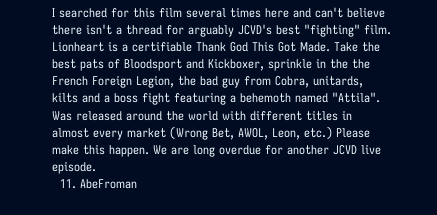I searched for this film several times here and can't believe there isn't a thread for arguably JCVD's best "fighting" film. Lionheart is a certifiable Thank God This Got Made. Take the best pats of Bloodsport and Kickboxer, sprinkle in the the French Foreign Legion, the bad guy from Cobra, unitards, kilts and a boss fight featuring a behemoth named "Attila". Was released around the world with different titles in almost every market (Wrong Bet, AWOL, Leon, etc.) Please make this happen. We are long overdue for another JCVD live episode.
  11. AbeFroman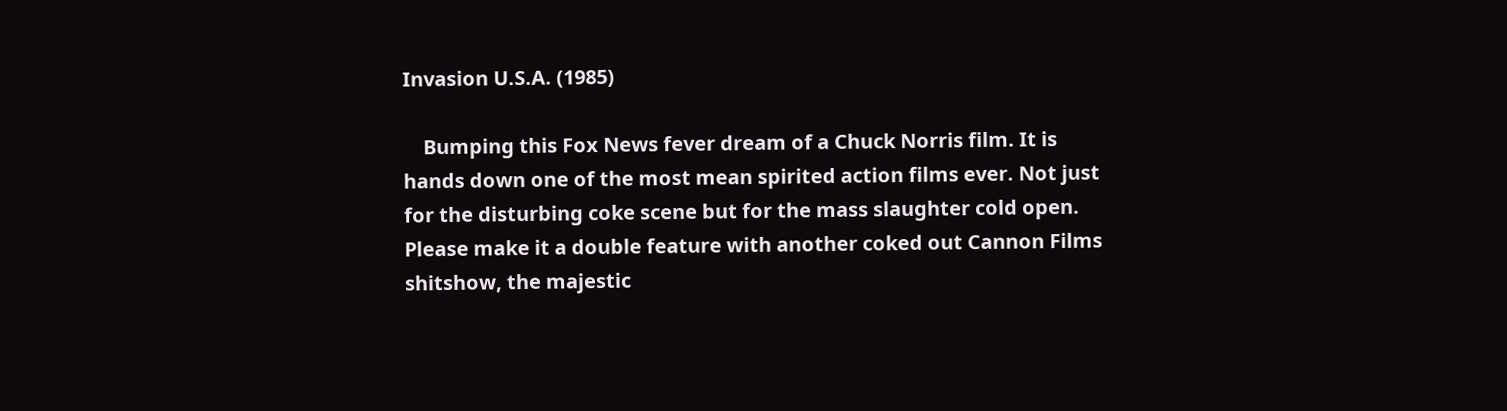Invasion U.S.A. (1985)

    Bumping this Fox News fever dream of a Chuck Norris film. It is hands down one of the most mean spirited action films ever. Not just for the disturbing coke scene but for the mass slaughter cold open. Please make it a double feature with another coked out Cannon Films shitshow, the majestic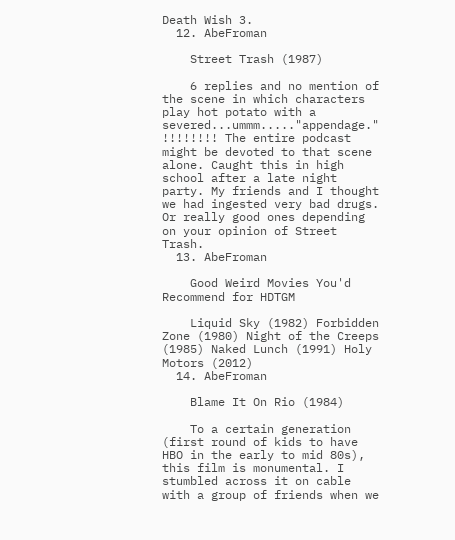Death Wish 3.
  12. AbeFroman

    Street Trash (1987)

    6 replies and no mention of the scene in which characters play hot potato with a severed...ummm....."appendage." !!!!!!!! The entire podcast might be devoted to that scene alone. Caught this in high school after a late night party. My friends and I thought we had ingested very bad drugs. Or really good ones depending on your opinion of Street Trash.
  13. AbeFroman

    Good Weird Movies You'd Recommend for HDTGM

    Liquid Sky (1982) Forbidden Zone (1980) Night of the Creeps (1985) Naked Lunch (1991) Holy Motors (2012)
  14. AbeFroman

    Blame It On Rio (1984)

    To a certain generation (first round of kids to have HBO in the early to mid 80s), this film is monumental. I stumbled across it on cable with a group of friends when we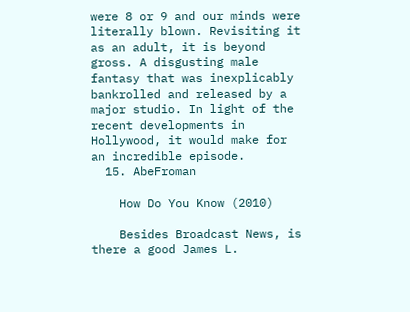were 8 or 9 and our minds were literally blown. Revisiting it as an adult, it is beyond gross. A disgusting male fantasy that was inexplicably bankrolled and released by a major studio. In light of the recent developments in Hollywood, it would make for an incredible episode.
  15. AbeFroman

    How Do You Know (2010)

    Besides Broadcast News, is there a good James L.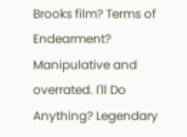Brooks film? Terms of Endearment? Manipulative and overrated. I'll Do Anything? Legendary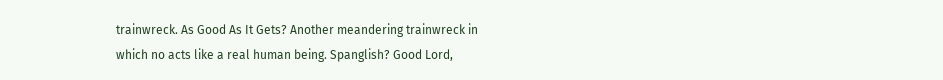trainwreck. As Good As It Gets? Another meandering trainwreck in which no acts like a real human being. Spanglish? Good Lord,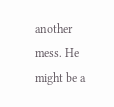another mess. He might be a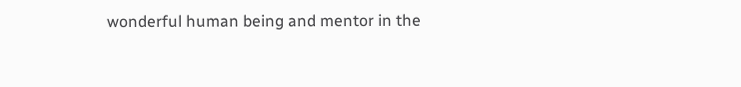wonderful human being and mentor in the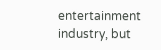entertainment industry, but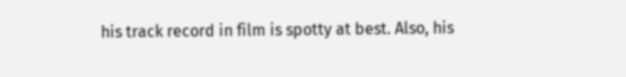his track record in film is spotty at best. Also, his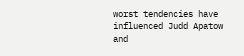worst tendencies have influenced Judd Apatow and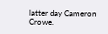latter day Cameron Crowe.